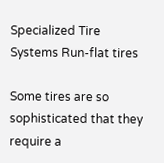Specialized Tire Systems Run-flat tires

Some tires are so sophisticated that they require a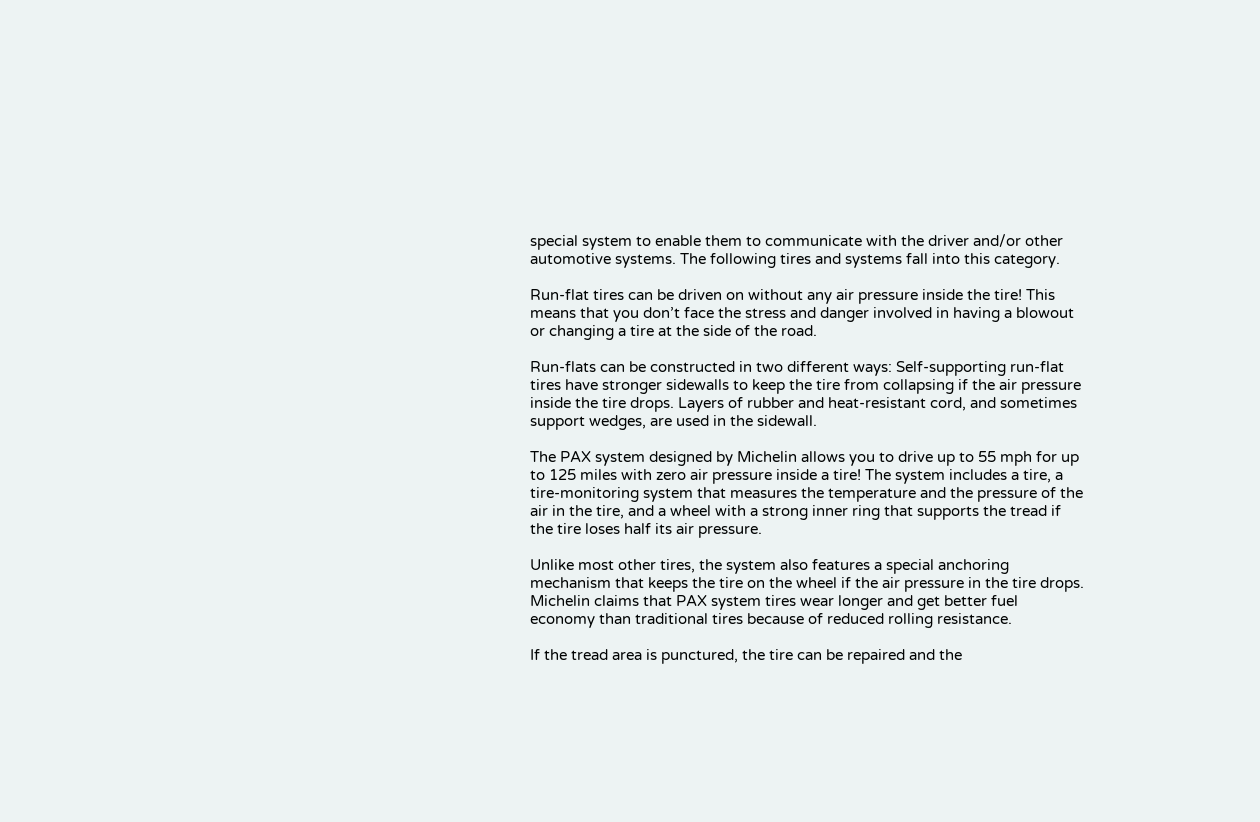special system to enable them to communicate with the driver and/or other automotive systems. The following tires and systems fall into this category.

Run-flat tires can be driven on without any air pressure inside the tire! This means that you don’t face the stress and danger involved in having a blowout or changing a tire at the side of the road.

Run-flats can be constructed in two different ways: Self-supporting run-flat tires have stronger sidewalls to keep the tire from collapsing if the air pressure inside the tire drops. Layers of rubber and heat-resistant cord, and sometimes support wedges, are used in the sidewall.

The PAX system designed by Michelin allows you to drive up to 55 mph for up to 125 miles with zero air pressure inside a tire! The system includes a tire, a tire-monitoring system that measures the temperature and the pressure of the air in the tire, and a wheel with a strong inner ring that supports the tread if the tire loses half its air pressure.

Unlike most other tires, the system also features a special anchoring mechanism that keeps the tire on the wheel if the air pressure in the tire drops. Michelin claims that PAX system tires wear longer and get better fuel economy than traditional tires because of reduced rolling resistance.

If the tread area is punctured, the tire can be repaired and the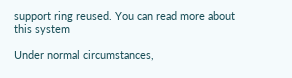support ring reused. You can read more about this system

Under normal circumstances,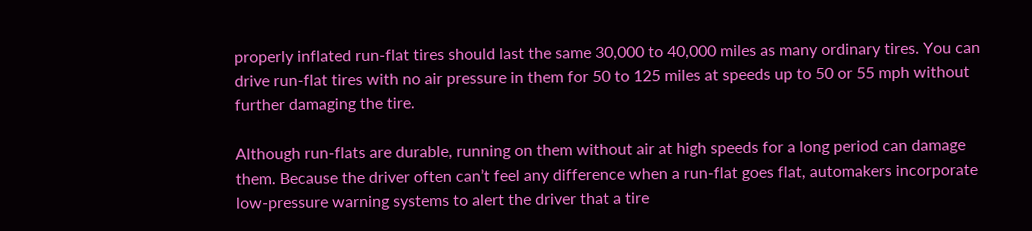properly inflated run-flat tires should last the same 30,000 to 40,000 miles as many ordinary tires. You can drive run-flat tires with no air pressure in them for 50 to 125 miles at speeds up to 50 or 55 mph without further damaging the tire.

Although run-flats are durable, running on them without air at high speeds for a long period can damage them. Because the driver often can’t feel any difference when a run-flat goes flat, automakers incorporate low-pressure warning systems to alert the driver that a tire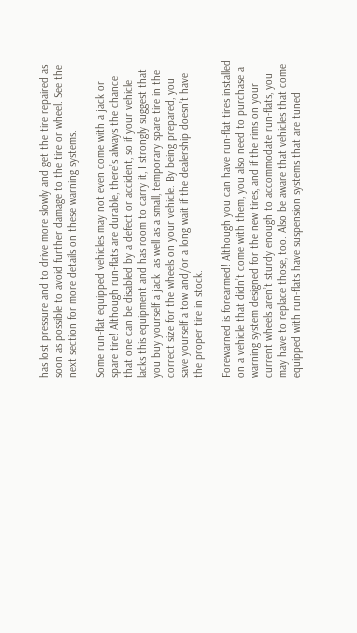has lost pressure and to drive more slowly and get the tire repaired as soon as possible to avoid further damage to the tire or wheel. See the next section for more details on these warning systems.

Some run-flat equipped vehicles may not even come with a jack or spare tire! Although run-flats are durable, there’s always the chance that one can be disabled by a defect or accident, so if your vehicle lacks this equipment and has room to carry it, I strongly suggest that you buy yourself a jack  as well as a small, temporary spare tire in the correct size for the wheels on your vehicle. By being prepared, you save yourself a tow and/or a long wait if the dealership doesn’t have the proper tire in stock.

Forewarned is forearmed! Although you can have run-flat tires installed on a vehicle that didn’t come with them, you also need to purchase a warning system designed for the new tires, and if the rims on your current wheels aren’t sturdy enough to accommodate run-flats, you may have to replace those, too. Also be aware that vehicles that come equipped with run-flats have suspension systems that are tuned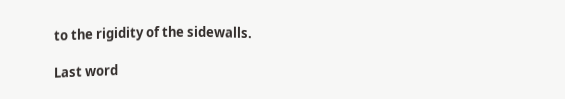to the rigidity of the sidewalls.

Last word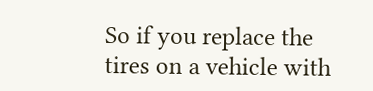So if you replace the tires on a vehicle with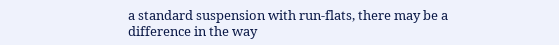a standard suspension with run-flats, there may be a difference in the way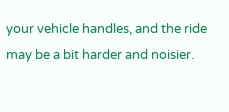your vehicle handles, and the ride may be a bit harder and noisier.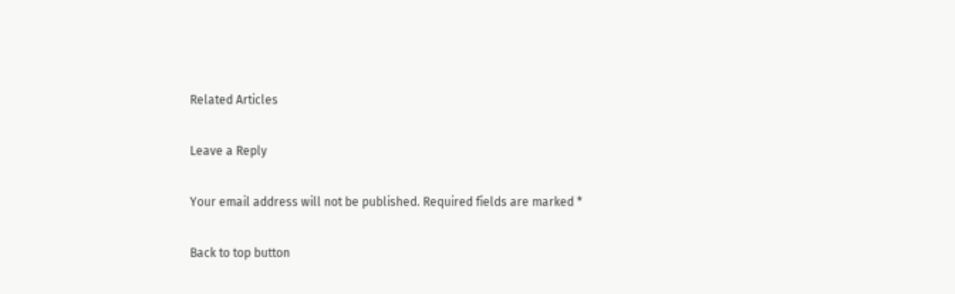Related Articles

Leave a Reply

Your email address will not be published. Required fields are marked *

Back to top button